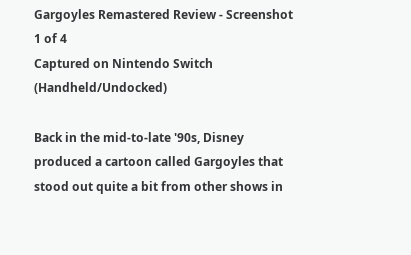Gargoyles Remastered Review - Screenshot 1 of 4
Captured on Nintendo Switch (Handheld/Undocked)

Back in the mid-to-late '90s, Disney produced a cartoon called Gargoyles that stood out quite a bit from other shows in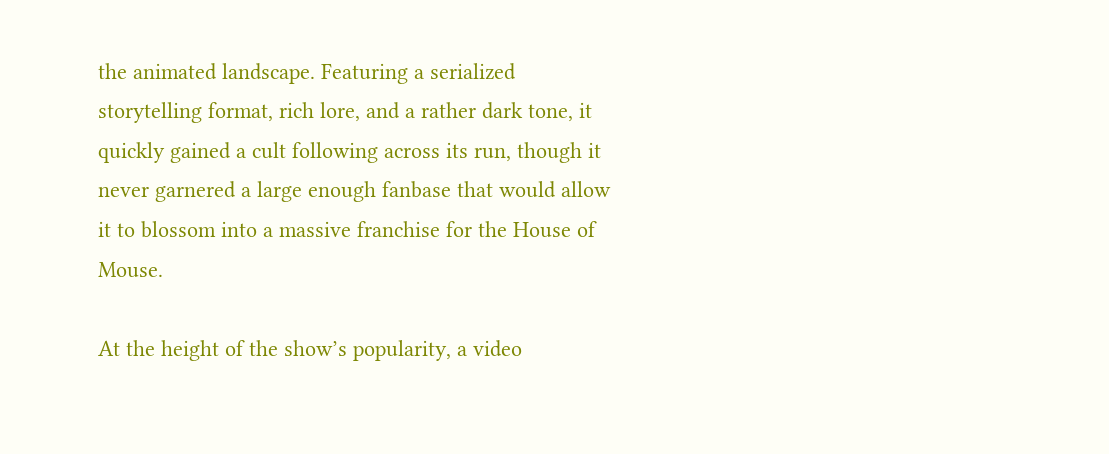the animated landscape. Featuring a serialized storytelling format, rich lore, and a rather dark tone, it quickly gained a cult following across its run, though it never garnered a large enough fanbase that would allow it to blossom into a massive franchise for the House of Mouse.

At the height of the show’s popularity, a video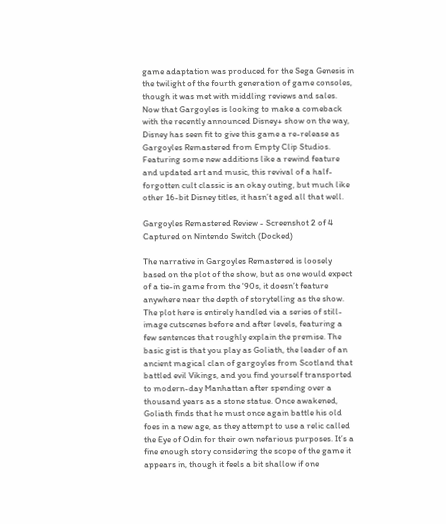game adaptation was produced for the Sega Genesis in the twilight of the fourth generation of game consoles, though it was met with middling reviews and sales. Now that Gargoyles is looking to make a comeback with the recently announced Disney+ show on the way, Disney has seen fit to give this game a re-release as Gargoyles Remastered from Empty Clip Studios. Featuring some new additions like a rewind feature and updated art and music, this revival of a half-forgotten cult classic is an okay outing, but much like other 16-bit Disney titles, it hasn’t aged all that well.

Gargoyles Remastered Review - Screenshot 2 of 4
Captured on Nintendo Switch (Docked)

The narrative in Gargoyles Remastered is loosely based on the plot of the show, but as one would expect of a tie-in game from the '90s, it doesn’t feature anywhere near the depth of storytelling as the show. The plot here is entirely handled via a series of still-image cutscenes before and after levels, featuring a few sentences that roughly explain the premise. The basic gist is that you play as Goliath, the leader of an ancient magical clan of gargoyles from Scotland that battled evil Vikings, and you find yourself transported to modern-day Manhattan after spending over a thousand years as a stone statue. Once awakened, Goliath finds that he must once again battle his old foes in a new age, as they attempt to use a relic called the Eye of Odin for their own nefarious purposes. It’s a fine enough story considering the scope of the game it appears in, though it feels a bit shallow if one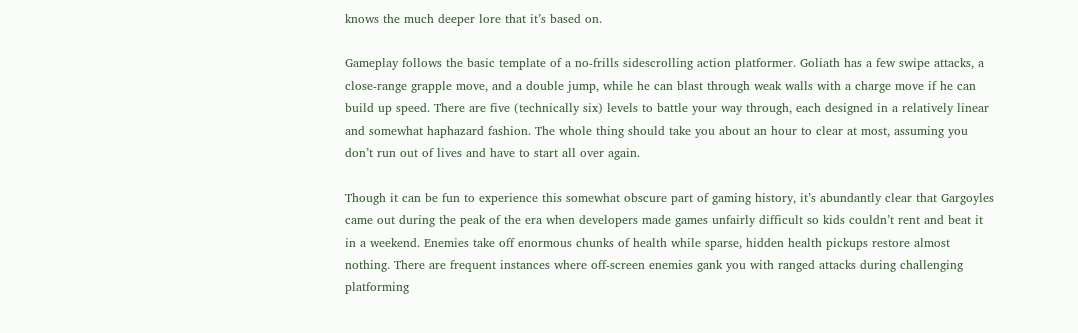knows the much deeper lore that it’s based on.

Gameplay follows the basic template of a no-frills sidescrolling action platformer. Goliath has a few swipe attacks, a close-range grapple move, and a double jump, while he can blast through weak walls with a charge move if he can build up speed. There are five (technically six) levels to battle your way through, each designed in a relatively linear and somewhat haphazard fashion. The whole thing should take you about an hour to clear at most, assuming you don’t run out of lives and have to start all over again.

Though it can be fun to experience this somewhat obscure part of gaming history, it’s abundantly clear that Gargoyles came out during the peak of the era when developers made games unfairly difficult so kids couldn’t rent and beat it in a weekend. Enemies take off enormous chunks of health while sparse, hidden health pickups restore almost nothing. There are frequent instances where off-screen enemies gank you with ranged attacks during challenging platforming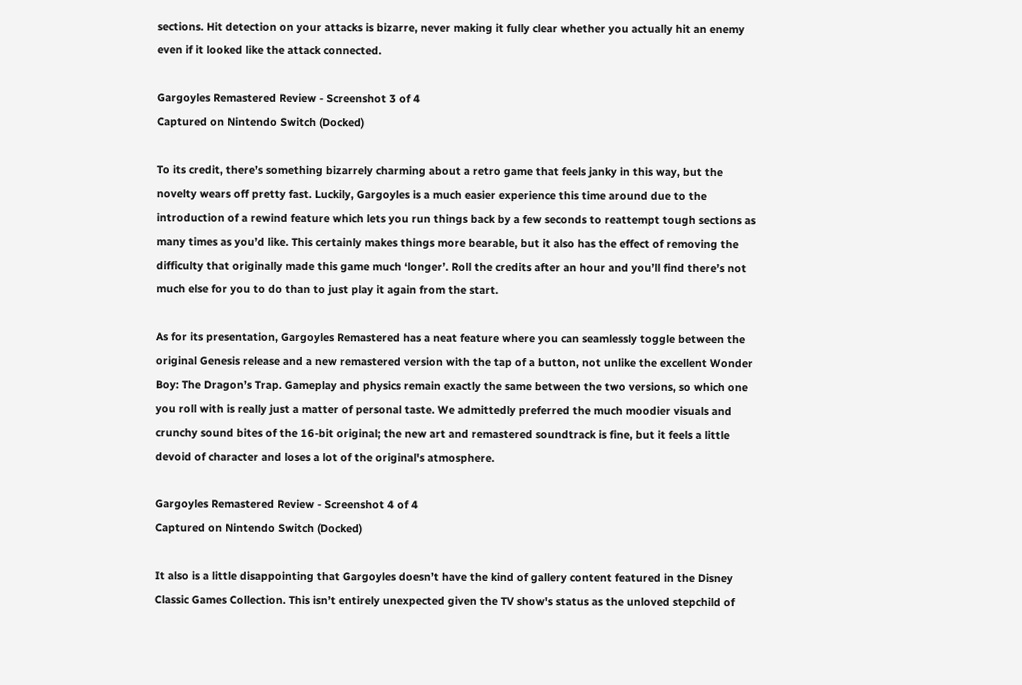sections. Hit detection on your attacks is bizarre, never making it fully clear whether you actually hit an enemy even if it looked like the attack connected.

Gargoyles Remastered Review - Screenshot 3 of 4
Captured on Nintendo Switch (Docked)

To its credit, there’s something bizarrely charming about a retro game that feels janky in this way, but the novelty wears off pretty fast. Luckily, Gargoyles is a much easier experience this time around due to the introduction of a rewind feature which lets you run things back by a few seconds to reattempt tough sections as many times as you’d like. This certainly makes things more bearable, but it also has the effect of removing the difficulty that originally made this game much ‘longer’. Roll the credits after an hour and you’ll find there’s not much else for you to do than to just play it again from the start.

As for its presentation, Gargoyles Remastered has a neat feature where you can seamlessly toggle between the original Genesis release and a new remastered version with the tap of a button, not unlike the excellent Wonder Boy: The Dragon’s Trap. Gameplay and physics remain exactly the same between the two versions, so which one you roll with is really just a matter of personal taste. We admittedly preferred the much moodier visuals and crunchy sound bites of the 16-bit original; the new art and remastered soundtrack is fine, but it feels a little devoid of character and loses a lot of the original's atmosphere.

Gargoyles Remastered Review - Screenshot 4 of 4
Captured on Nintendo Switch (Docked)

It also is a little disappointing that Gargoyles doesn’t have the kind of gallery content featured in the Disney Classic Games Collection. This isn’t entirely unexpected given the TV show's status as the unloved stepchild of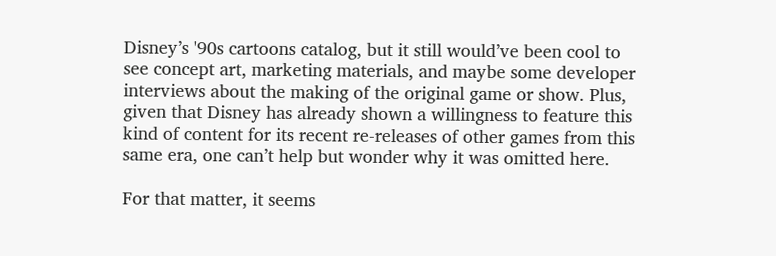Disney’s '90s cartoons catalog, but it still would’ve been cool to see concept art, marketing materials, and maybe some developer interviews about the making of the original game or show. Plus, given that Disney has already shown a willingness to feature this kind of content for its recent re-releases of other games from this same era, one can’t help but wonder why it was omitted here.

For that matter, it seems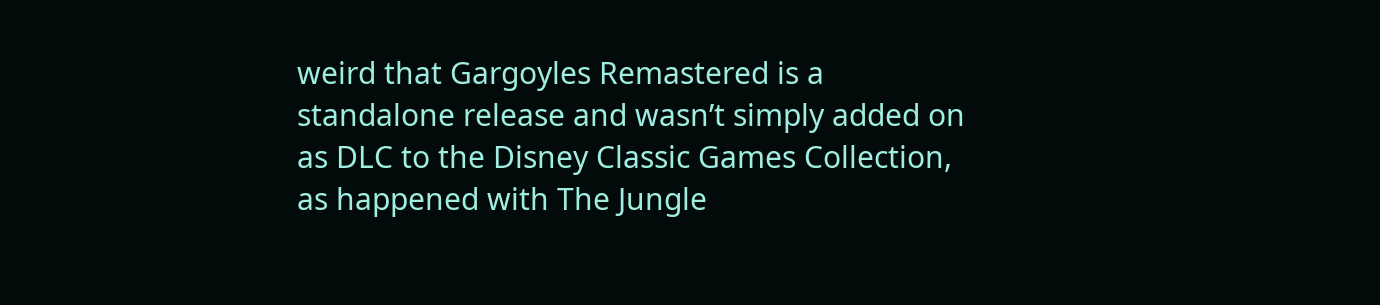weird that Gargoyles Remastered is a standalone release and wasn’t simply added on as DLC to the Disney Classic Games Collection, as happened with The Jungle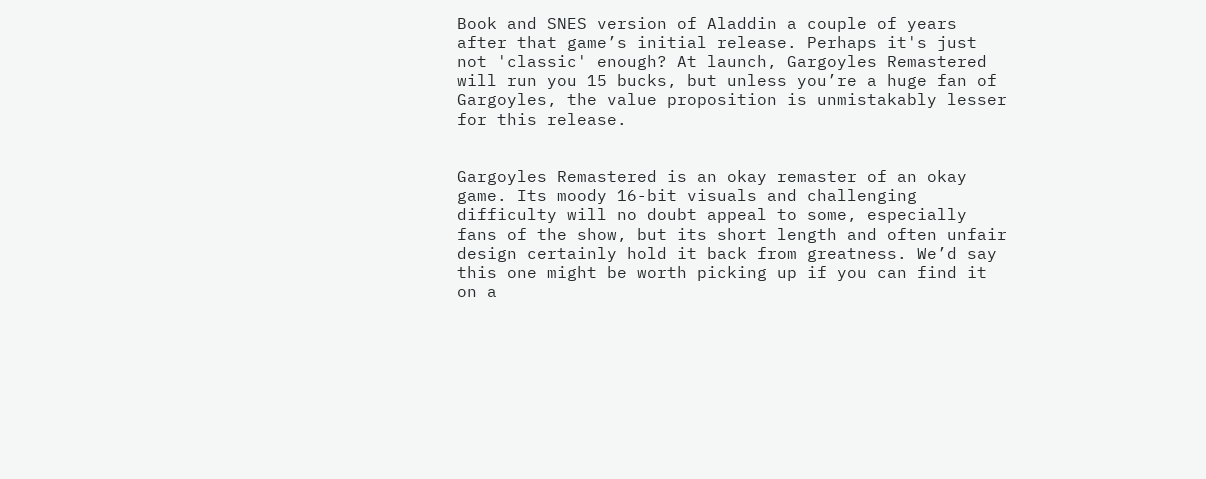Book and SNES version of Aladdin a couple of years after that game’s initial release. Perhaps it's just not 'classic' enough? At launch, Gargoyles Remastered will run you 15 bucks, but unless you’re a huge fan of Gargoyles, the value proposition is unmistakably lesser for this release.


Gargoyles Remastered is an okay remaster of an okay game. Its moody 16-bit visuals and challenging difficulty will no doubt appeal to some, especially fans of the show, but its short length and often unfair design certainly hold it back from greatness. We’d say this one might be worth picking up if you can find it on a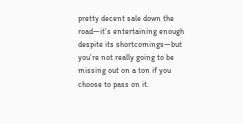pretty decent sale down the road—it’s entertaining enough despite its shortcomings—but you’re not really going to be missing out on a ton if you choose to pass on it.